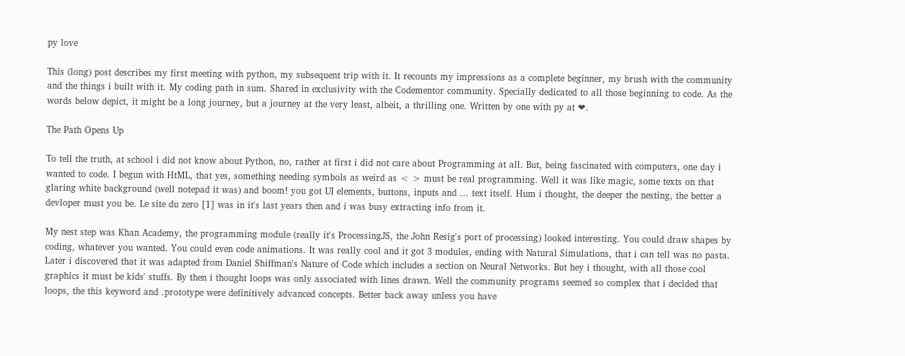py love

This (long) post describes my first meeting with python, my subsequent trip with it. It recounts my impressions as a complete beginner, my brush with the community and the things i built with it. My coding path in sum. Shared in exclusivity with the Codementor community. Specially dedicated to all those beginning to code. As the words below depict, it might be a long journey, but a journey at the very least, albeit, a thrilling one. Written by one with py at ❤.

The Path Opens Up

To tell the truth, at school i did not know about Python, no, rather at first i did not care about Programming at all. But, being fascinated with computers, one day i wanted to code. I begun with HtML, that yes, something needing symbols as weird as < > must be real programming. Well it was like magic, some texts on that glaring white background (well notepad it was) and boom! you got UI elements, buttons, inputs and ... text itself. Hum i thought, the deeper the nesting, the better a devloper must you be. Le site du zero [1] was in it's last years then and i was busy extracting info from it.

My nest step was Khan Academy, the programming module (really it's ProcessingJS, the John Resig's port of processing) looked interesting. You could draw shapes by coding, whatever you wanted. You could even code animations. It was really cool and it got 3 modules, ending with Natural Simulations, that i can tell was no pasta. Later i discovered that it was adapted from Daniel Shiffman's Nature of Code which includes a section on Neural Networks. But hey i thought, with all those cool graphics it must be kids' stuffs. By then i thought loops was only associated with lines drawn. Well the community programs seemed so complex that i decided that loops, the this keyword and .prototype were definitively advanced concepts. Better back away unless you have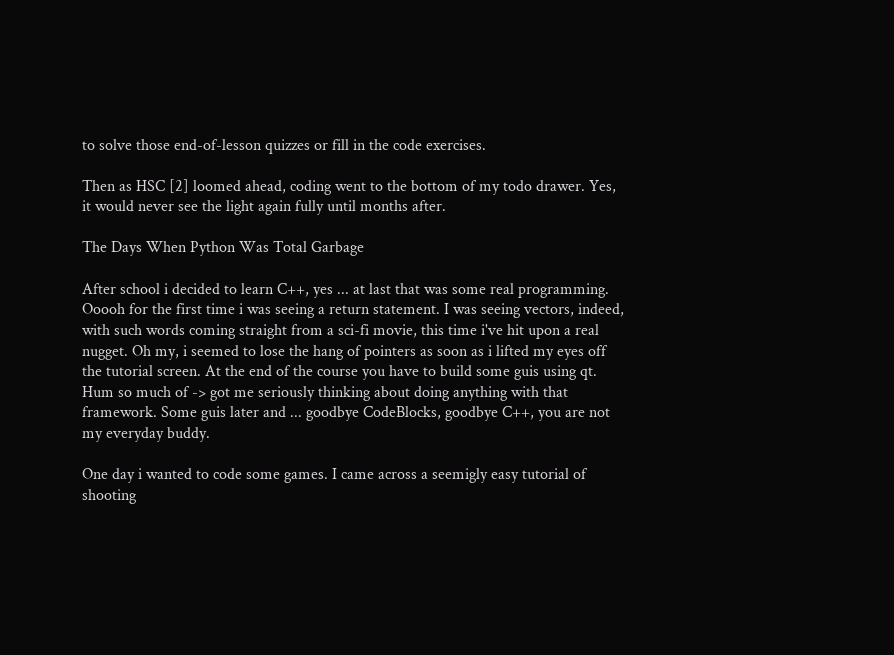to solve those end-of-lesson quizzes or fill in the code exercises.

Then as HSC [2] loomed ahead, coding went to the bottom of my todo drawer. Yes, it would never see the light again fully until months after.

The Days When Python Was Total Garbage

After school i decided to learn C++, yes ... at last that was some real programming. Ooooh for the first time i was seeing a return statement. I was seeing vectors, indeed, with such words coming straight from a sci-fi movie, this time i've hit upon a real nugget. Oh my, i seemed to lose the hang of pointers as soon as i lifted my eyes off the tutorial screen. At the end of the course you have to build some guis using qt. Hum so much of -> got me seriously thinking about doing anything with that framework. Some guis later and ... goodbye CodeBlocks, goodbye C++, you are not my everyday buddy.

One day i wanted to code some games. I came across a seemigly easy tutorial of shooting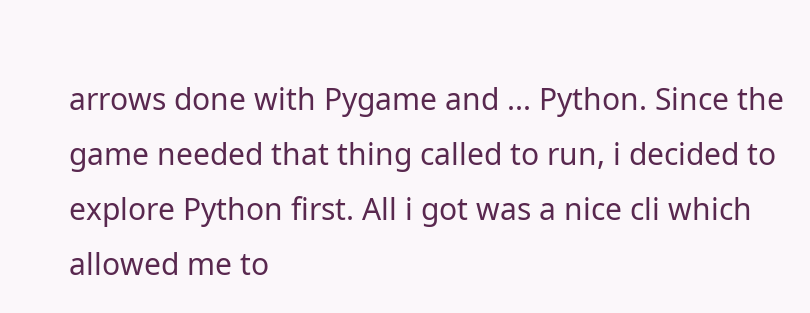arrows done with Pygame and ... Python. Since the game needed that thing called to run, i decided to explore Python first. All i got was a nice cli which allowed me to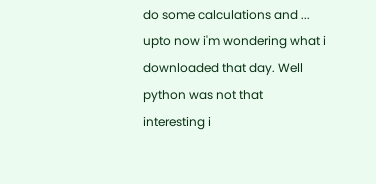do some calculations and ... upto now i'm wondering what i downloaded that day. Well python was not that interesting i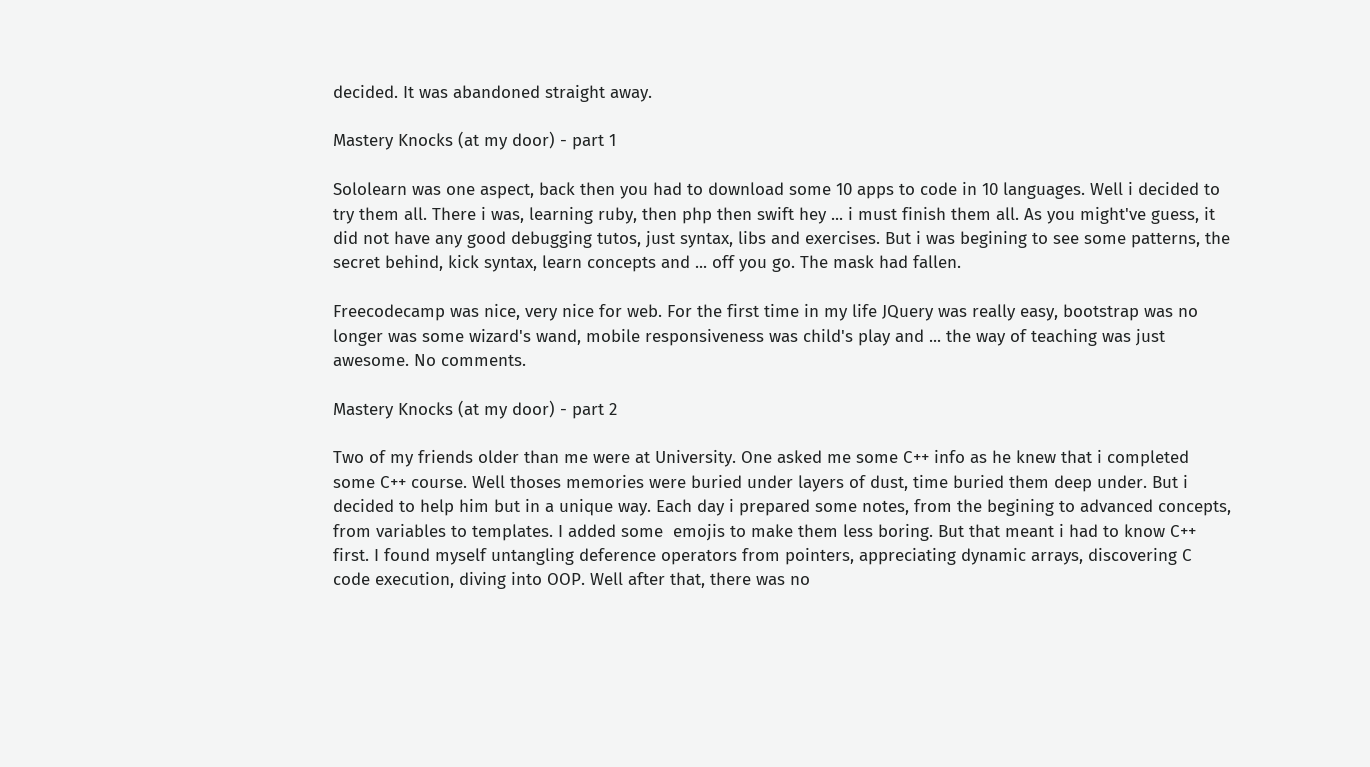decided. It was abandoned straight away.

Mastery Knocks (at my door) - part 1

Sololearn was one aspect, back then you had to download some 10 apps to code in 10 languages. Well i decided to try them all. There i was, learning ruby, then php then swift hey ... i must finish them all. As you might've guess, it did not have any good debugging tutos, just syntax, libs and exercises. But i was begining to see some patterns, the secret behind, kick syntax, learn concepts and ... off you go. The mask had fallen.

Freecodecamp was nice, very nice for web. For the first time in my life JQuery was really easy, bootstrap was no longer was some wizard's wand, mobile responsiveness was child's play and ... the way of teaching was just awesome. No comments.

Mastery Knocks (at my door) - part 2

Two of my friends older than me were at University. One asked me some C++ info as he knew that i completed some C++ course. Well thoses memories were buried under layers of dust, time buried them deep under. But i decided to help him but in a unique way. Each day i prepared some notes, from the begining to advanced concepts, from variables to templates. I added some  emojis to make them less boring. But that meant i had to know C++ first. I found myself untangling deference operators from pointers, appreciating dynamic arrays, discovering C code execution, diving into OOP. Well after that, there was no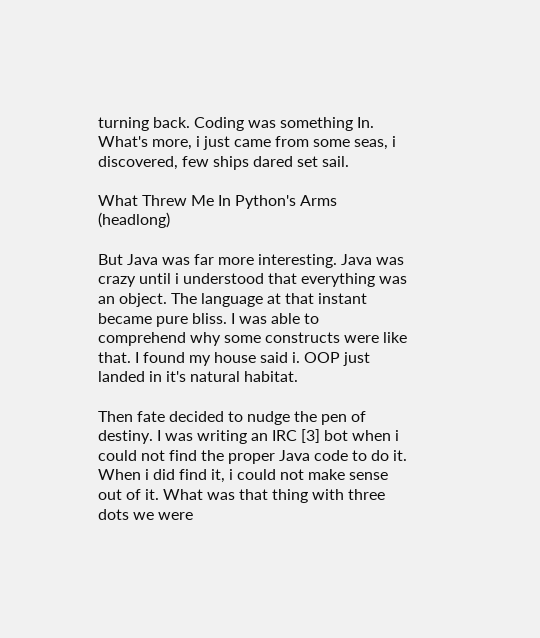turning back. Coding was something In. What's more, i just came from some seas, i discovered, few ships dared set sail.

What Threw Me In Python's Arms (headlong)

But Java was far more interesting. Java was crazy until i understood that everything was an object. The language at that instant became pure bliss. I was able to comprehend why some constructs were like that. I found my house said i. OOP just landed in it's natural habitat.

Then fate decided to nudge the pen of destiny. I was writing an IRC [3] bot when i could not find the proper Java code to do it. When i did find it, i could not make sense out of it. What was that thing with three dots we were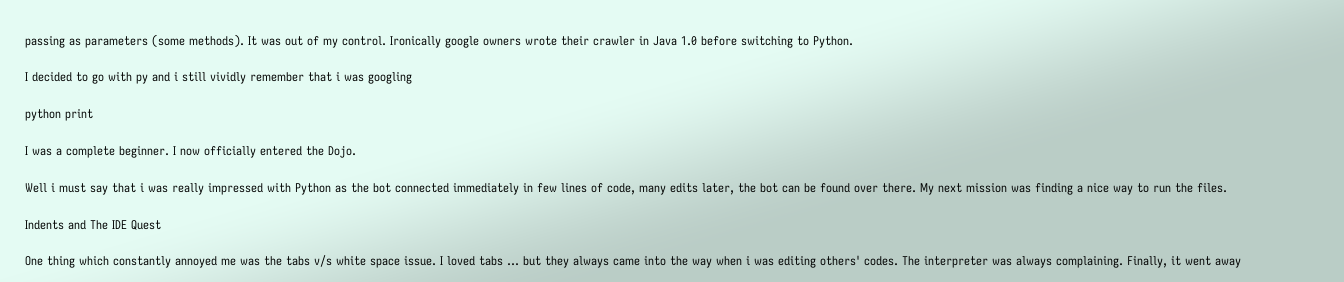passing as parameters (some methods). It was out of my control. Ironically google owners wrote their crawler in Java 1.0 before switching to Python.

I decided to go with py and i still vividly remember that i was googling

python print

I was a complete beginner. I now officially entered the Dojo.

Well i must say that i was really impressed with Python as the bot connected immediately in few lines of code, many edits later, the bot can be found over there. My next mission was finding a nice way to run the files.

Indents and The IDE Quest

One thing which constantly annoyed me was the tabs v/s white space issue. I loved tabs ... but they always came into the way when i was editing others' codes. The interpreter was always complaining. Finally, it went away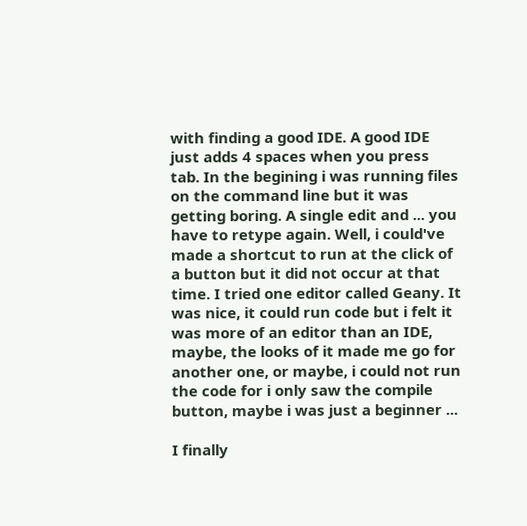with finding a good IDE. A good IDE just adds 4 spaces when you press tab. In the begining i was running files on the command line but it was getting boring. A single edit and ... you have to retype again. Well, i could've made a shortcut to run at the click of a button but it did not occur at that time. I tried one editor called Geany. It was nice, it could run code but i felt it was more of an editor than an IDE, maybe, the looks of it made me go for another one, or maybe, i could not run the code for i only saw the compile button, maybe i was just a beginner ...

I finally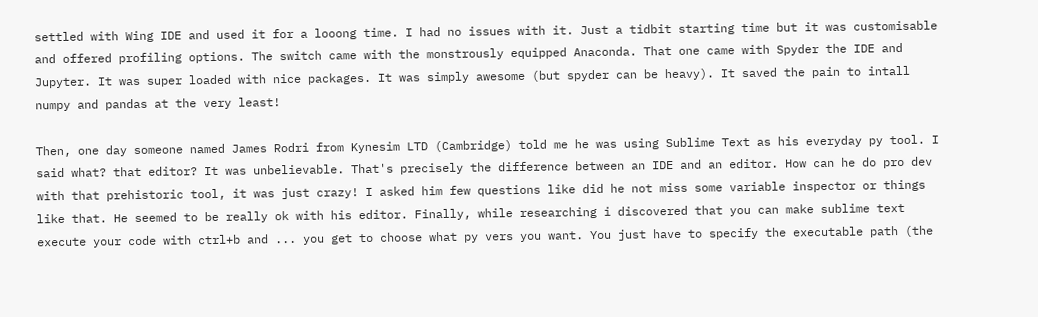settled with Wing IDE and used it for a looong time. I had no issues with it. Just a tidbit starting time but it was customisable and offered profiling options. The switch came with the monstrously equipped Anaconda. That one came with Spyder the IDE and Jupyter. It was super loaded with nice packages. It was simply awesome (but spyder can be heavy). It saved the pain to intall numpy and pandas at the very least!

Then, one day someone named James Rodri from Kynesim LTD (Cambridge) told me he was using Sublime Text as his everyday py tool. I said what? that editor? It was unbelievable. That's precisely the difference between an IDE and an editor. How can he do pro dev with that prehistoric tool, it was just crazy! I asked him few questions like did he not miss some variable inspector or things like that. He seemed to be really ok with his editor. Finally, while researching i discovered that you can make sublime text execute your code with ctrl+b and ... you get to choose what py vers you want. You just have to specify the executable path (the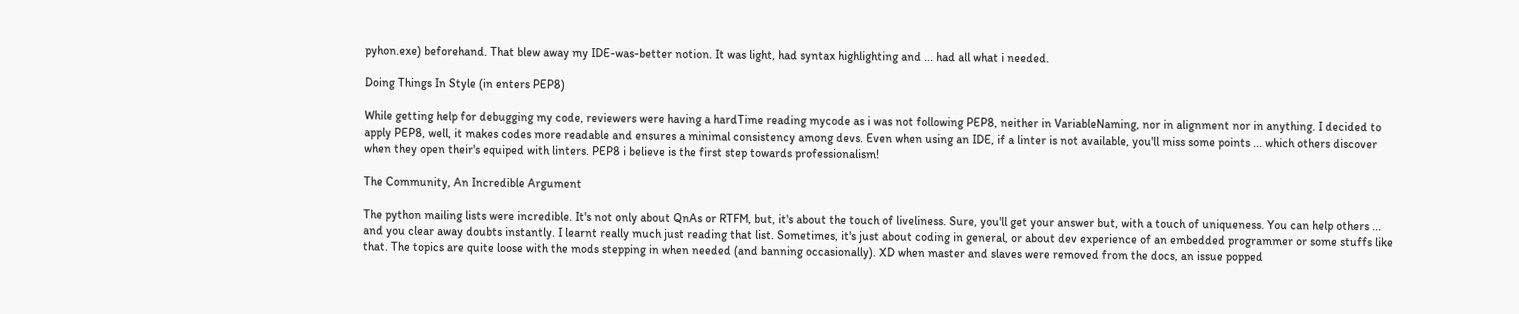pyhon.exe) beforehand. That blew away my IDE-was-better notion. It was light, had syntax highlighting and ... had all what i needed.

Doing Things In Style (in enters PEP8)

While getting help for debugging my code, reviewers were having a hardTime reading mycode as i was not following PEP8, neither in VariableNaming, nor in alignment nor in anything. I decided to apply PEP8, well, it makes codes more readable and ensures a minimal consistency among devs. Even when using an IDE, if a linter is not available, you'll miss some points ... which others discover when they open their's equiped with linters. PEP8 i believe is the first step towards professionalism!

The Community, An Incredible Argument

The python mailing lists were incredible. It's not only about QnAs or RTFM, but, it's about the touch of liveliness. Sure, you'll get your answer but, with a touch of uniqueness. You can help others ... and you clear away doubts instantly. I learnt really much just reading that list. Sometimes, it's just about coding in general, or about dev experience of an embedded programmer or some stuffs like that. The topics are quite loose with the mods stepping in when needed (and banning occasionally). XD when master and slaves were removed from the docs, an issue popped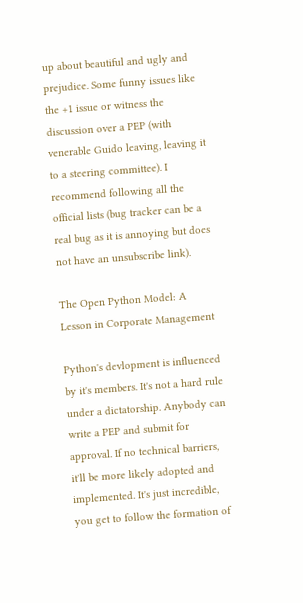up about beautiful and ugly and prejudice. Some funny issues like the +1 issue or witness the discussion over a PEP (with venerable Guido leaving, leaving it to a steering committee). I recommend following all the official lists (bug tracker can be a real bug as it is annoying but does not have an unsubscribe link).

The Open Python Model: A Lesson in Corporate Management

Python's devlopment is influenced by it's members. It's not a hard rule under a dictatorship. Anybody can write a PEP and submit for approval. If no technical barriers, it'll be more likely adopted and implemented. It's just incredible, you get to follow the formation of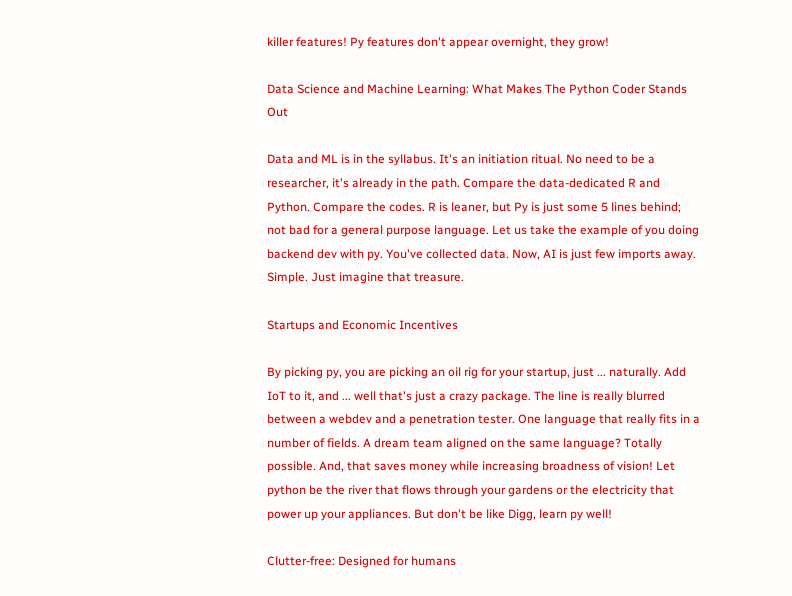killer features! Py features don't appear overnight, they grow!

Data Science and Machine Learning: What Makes The Python Coder Stands Out

Data and ML is in the syllabus. It's an initiation ritual. No need to be a researcher, it's already in the path. Compare the data-dedicated R and Python. Compare the codes. R is leaner, but Py is just some 5 lines behind; not bad for a general purpose language. Let us take the example of you doing backend dev with py. You've collected data. Now, AI is just few imports away. Simple. Just imagine that treasure.

Startups and Economic Incentives

By picking py, you are picking an oil rig for your startup, just ... naturally. Add IoT to it, and ... well that's just a crazy package. The line is really blurred between a webdev and a penetration tester. One language that really fits in a number of fields. A dream team aligned on the same language? Totally possible. And, that saves money while increasing broadness of vision! Let python be the river that flows through your gardens or the electricity that power up your appliances. But don't be like Digg, learn py well!

Clutter-free: Designed for humans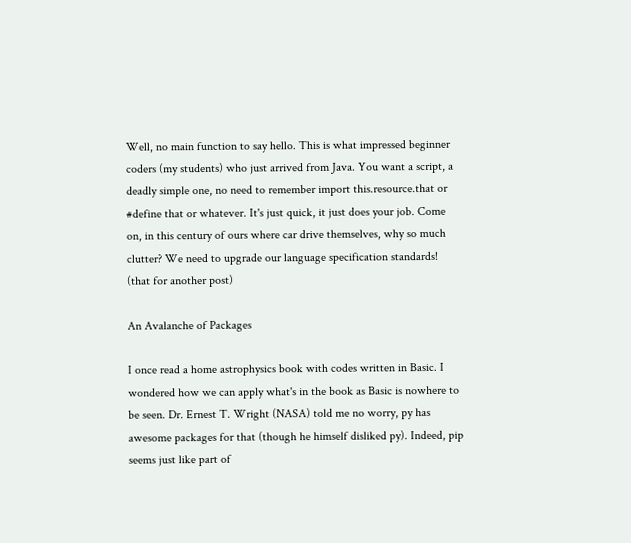Well, no main function to say hello. This is what impressed beginner coders (my students) who just arrived from Java. You want a script, a deadly simple one, no need to remember import this.resource.that or #define that or whatever. It's just quick, it just does your job. Come on, in this century of ours where car drive themselves, why so much clutter? We need to upgrade our language specification standards! (that for another post)

An Avalanche of Packages

I once read a home astrophysics book with codes written in Basic. I wondered how we can apply what's in the book as Basic is nowhere to be seen. Dr. Ernest T. Wright (NASA) told me no worry, py has awesome packages for that (though he himself disliked py). Indeed, pip seems just like part of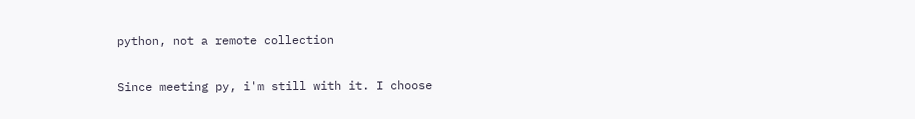python, not a remote collection


Since meeting py, i'm still with it. I choose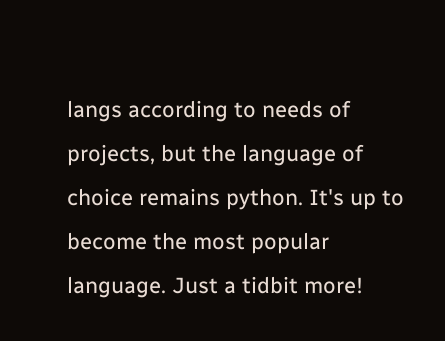langs according to needs of projects, but the language of choice remains python. It's up to become the most popular language. Just a tidbit more!